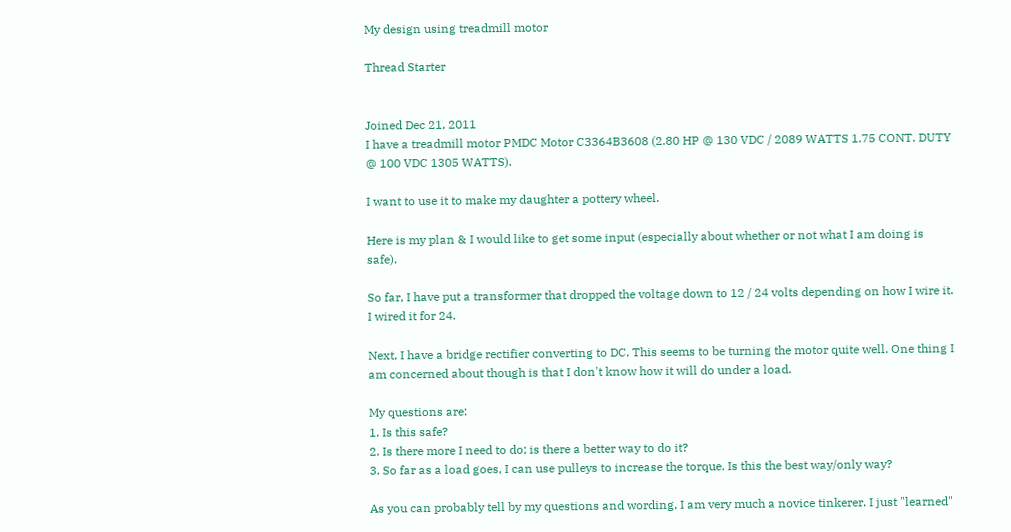My design using treadmill motor

Thread Starter


Joined Dec 21, 2011
I have a treadmill motor PMDC Motor C3364B3608 (2.80 HP @ 130 VDC / 2089 WATTS 1.75 CONT. DUTY @ 100 VDC 1305 WATTS).

I want to use it to make my daughter a pottery wheel.

Here is my plan & I would like to get some input (especially about whether or not what I am doing is safe).

So far, I have put a transformer that dropped the voltage down to 12 / 24 volts depending on how I wire it. I wired it for 24.

Next, I have a bridge rectifier converting to DC. This seems to be turning the motor quite well. One thing I am concerned about though is that I don't know how it will do under a load.

My questions are:
1. Is this safe?
2. Is there more I need to do; is there a better way to do it?
3. So far as a load goes, I can use pulleys to increase the torque. Is this the best way/only way?

As you can probably tell by my questions and wording, I am very much a novice tinkerer. I just "learned"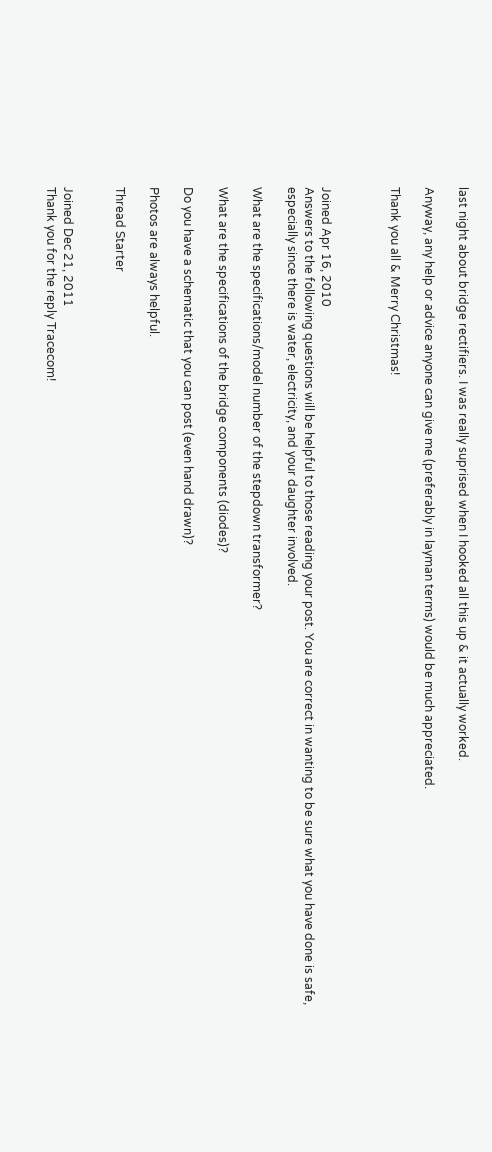last night about bridge rectifiers. I was really suprised when I hooked all this up & it actually worked.

Anyway, any help or advice anyone can give me (preferably in layman terms) would be much appreciated.

Thank you all & Merry Christmas!



Joined Apr 16, 2010
Answers to the following questions will be helpful to those reading your post. You are correct in wanting to be sure what you have done is safe, especially since there is water, electricity, and your daughter involved.

What are the specifications/model number of the stepdown transformer?

What are the specifications of the bridge components (diodes)?

Do you have a schematic that you can post (even hand drawn)?

Photos are always helpful.

Thread Starter


Joined Dec 21, 2011
Thank you for the reply Tracecom!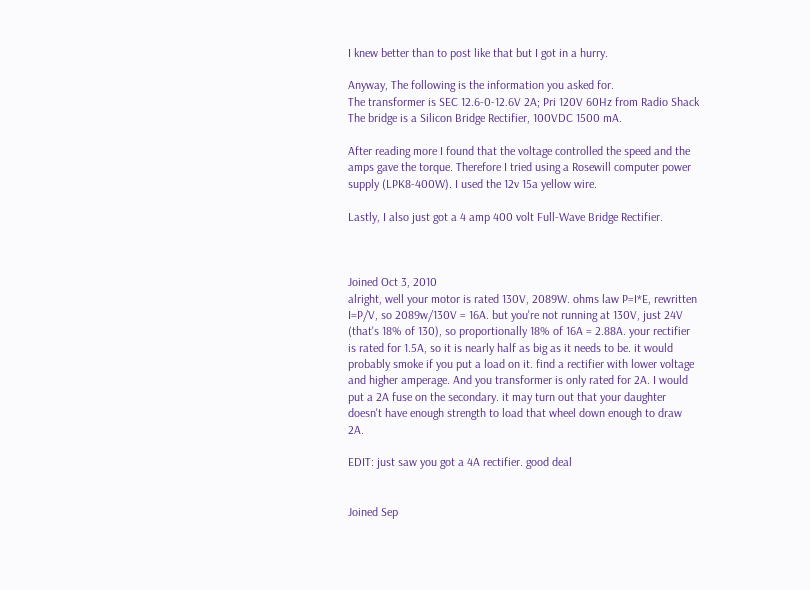I knew better than to post like that but I got in a hurry.

Anyway, The following is the information you asked for.
The transformer is SEC 12.6-0-12.6V 2A; Pri 120V 60Hz from Radio Shack
The bridge is a Silicon Bridge Rectifier, 100VDC 1500 mA.

After reading more I found that the voltage controlled the speed and the amps gave the torque. Therefore I tried using a Rosewill computer power supply (LPK8-400W). I used the 12v 15a yellow wire.

Lastly, I also just got a 4 amp 400 volt Full-Wave Bridge Rectifier.



Joined Oct 3, 2010
alright, well your motor is rated 130V, 2089W. ohms law P=I*E, rewritten I=P/V, so 2089w/130V = 16A. but you're not running at 130V, just 24V (that's 18% of 130), so proportionally 18% of 16A = 2.88A. your rectifier is rated for 1.5A, so it is nearly half as big as it needs to be. it would probably smoke if you put a load on it. find a rectifier with lower voltage and higher amperage. And you transformer is only rated for 2A. I would put a 2A fuse on the secondary. it may turn out that your daughter doesn't have enough strength to load that wheel down enough to draw 2A.

EDIT: just saw you got a 4A rectifier. good deal


Joined Sep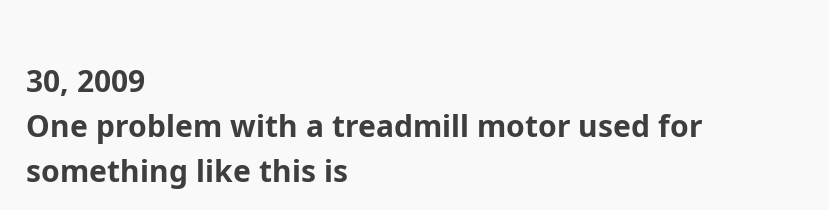30, 2009
One problem with a treadmill motor used for something like this is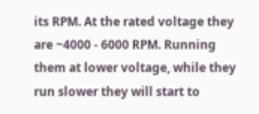its RPM. At the rated voltage they are ~4000 - 6000 RPM. Running them at lower voltage, while they run slower they will start to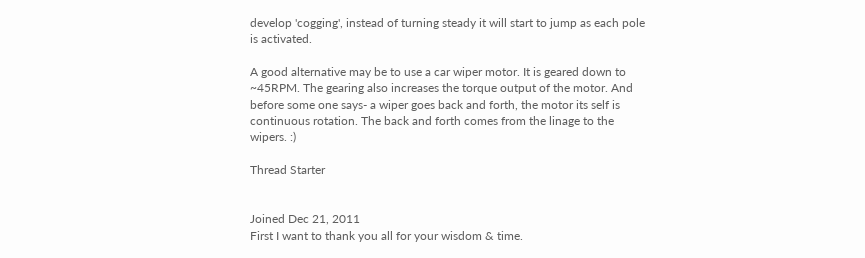develop 'cogging', instead of turning steady it will start to jump as each pole is activated.

A good alternative may be to use a car wiper motor. It is geared down to ~45RPM. The gearing also increases the torque output of the motor. And before some one says- a wiper goes back and forth, the motor its self is continuous rotation. The back and forth comes from the linage to the wipers. :)

Thread Starter


Joined Dec 21, 2011
First I want to thank you all for your wisdom & time.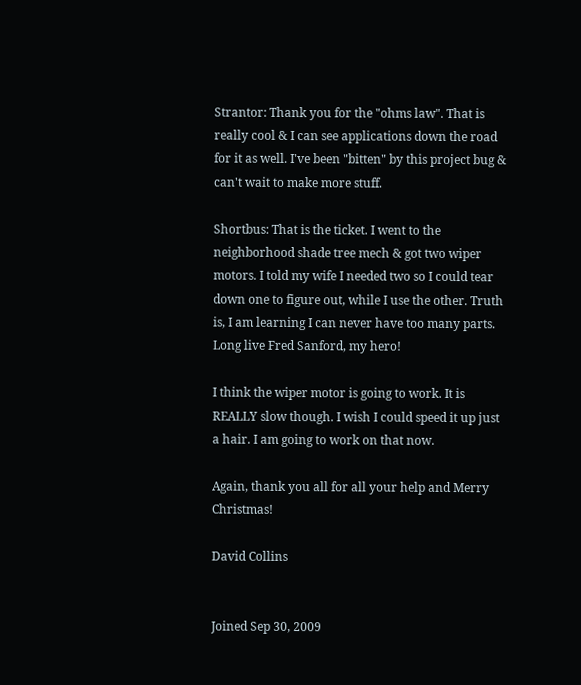Strantor: Thank you for the "ohms law". That is really cool & I can see applications down the road for it as well. I've been "bitten" by this project bug & can't wait to make more stuff.

Shortbus: That is the ticket. I went to the neighborhood shade tree mech & got two wiper motors. I told my wife I needed two so I could tear down one to figure out, while I use the other. Truth is, I am learning I can never have too many parts. Long live Fred Sanford, my hero!

I think the wiper motor is going to work. It is REALLY slow though. I wish I could speed it up just a hair. I am going to work on that now.

Again, thank you all for all your help and Merry Christmas!

David Collins


Joined Sep 30, 2009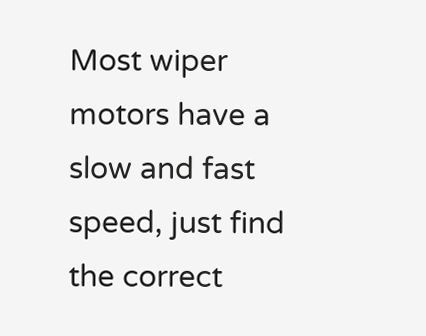Most wiper motors have a slow and fast speed, just find the correct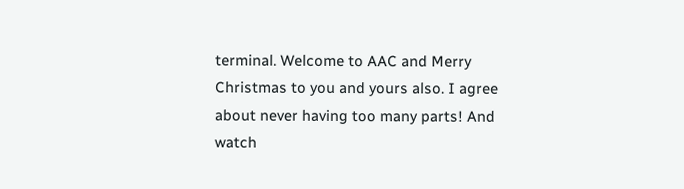terminal. Welcome to AAC and Merry Christmas to you and yours also. I agree about never having too many parts! And watch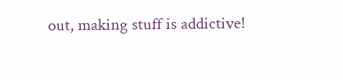out, making stuff is addictive!